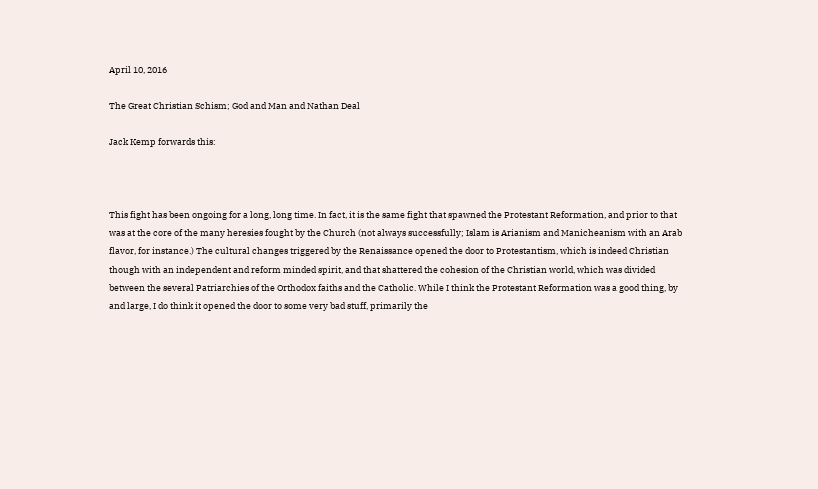April 10, 2016

The Great Christian Schism; God and Man and Nathan Deal

Jack Kemp forwards this:



This fight has been ongoing for a long, long time. In fact, it is the same fight that spawned the Protestant Reformation, and prior to that was at the core of the many heresies fought by the Church (not always successfully; Islam is Arianism and Manicheanism with an Arab flavor, for instance.) The cultural changes triggered by the Renaissance opened the door to Protestantism, which is indeed Christian though with an independent and reform minded spirit, and that shattered the cohesion of the Christian world, which was divided between the several Patriarchies of the Orthodox faiths and the Catholic. While I think the Protestant Reformation was a good thing, by and large, I do think it opened the door to some very bad stuff, primarily the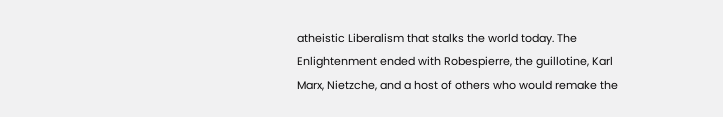atheistic Liberalism that stalks the world today. The Enlightenment ended with Robespierre, the guillotine, Karl Marx, Nietzche, and a host of others who would remake the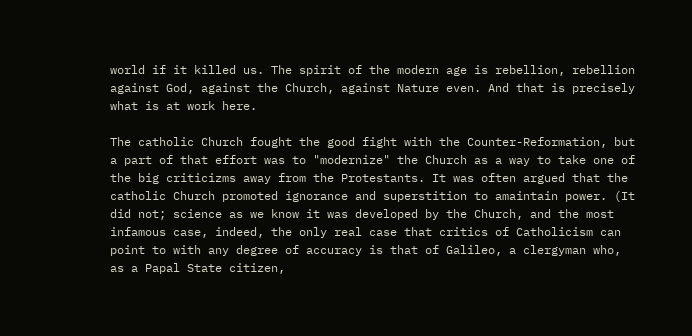world if it killed us. The spirit of the modern age is rebellion, rebellion against God, against the Church, against Nature even. And that is precisely what is at work here.

The catholic Church fought the good fight with the Counter-Reformation, but a part of that effort was to "modernize" the Church as a way to take one of the big criticizms away from the Protestants. It was often argued that the catholic Church promoted ignorance and superstition to amaintain power. (It did not; science as we know it was developed by the Church, and the most infamous case, indeed, the only real case that critics of Catholicism can point to with any degree of accuracy is that of Galileo, a clergyman who, as a Papal State citizen,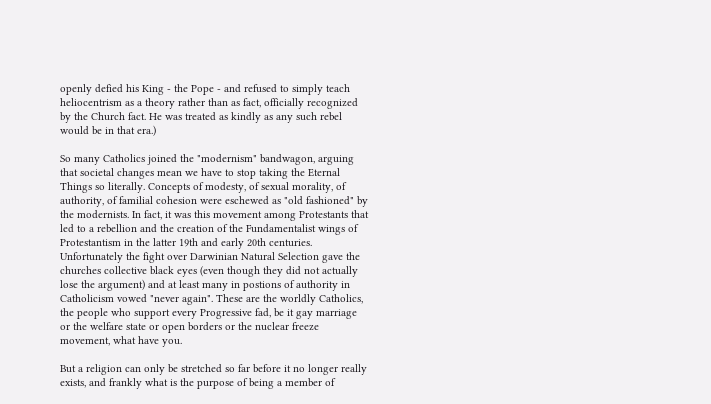openly defied his King - the Pope - and refused to simply teach heliocentrism as a theory rather than as fact, officially recognized by the Church fact. He was treated as kindly as any such rebel would be in that era.)

So many Catholics joined the "modernism" bandwagon, arguing that societal changes mean we have to stop taking the Eternal Things so literally. Concepts of modesty, of sexual morality, of authority, of familial cohesion were eschewed as "old fashioned" by the modernists. In fact, it was this movement among Protestants that led to a rebellion and the creation of the Fundamentalist wings of Protestantism in the latter 19th and early 20th centuries. Unfortunately the fight over Darwinian Natural Selection gave the churches collective black eyes (even though they did not actually lose the argument) and at least many in postions of authority in Catholicism vowed "never again". These are the worldly Catholics, the people who support every Progressive fad, be it gay marriage or the welfare state or open borders or the nuclear freeze movement, what have you.

But a religion can only be stretched so far before it no longer really exists, and frankly what is the purpose of being a member of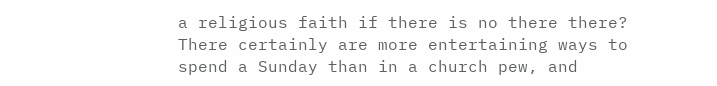a religious faith if there is no there there? There certainly are more entertaining ways to spend a Sunday than in a church pew, and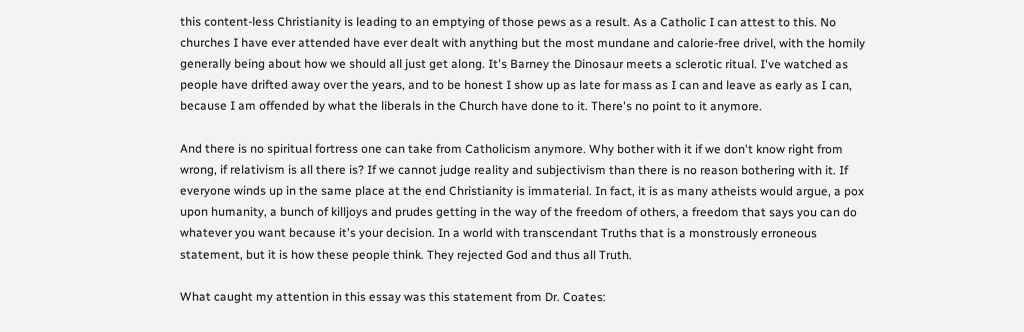this content-less Christianity is leading to an emptying of those pews as a result. As a Catholic I can attest to this. No churches I have ever attended have ever dealt with anything but the most mundane and calorie-free drivel, with the homily generally being about how we should all just get along. It's Barney the Dinosaur meets a sclerotic ritual. I've watched as people have drifted away over the years, and to be honest I show up as late for mass as I can and leave as early as I can, because I am offended by what the liberals in the Church have done to it. There's no point to it anymore.

And there is no spiritual fortress one can take from Catholicism anymore. Why bother with it if we don't know right from wrong, if relativism is all there is? If we cannot judge reality and subjectivism than there is no reason bothering with it. If everyone winds up in the same place at the end Christianity is immaterial. In fact, it is as many atheists would argue, a pox upon humanity, a bunch of killjoys and prudes getting in the way of the freedom of others, a freedom that says you can do whatever you want because it's your decision. In a world with transcendant Truths that is a monstrously erroneous statement, but it is how these people think. They rejected God and thus all Truth.

What caught my attention in this essay was this statement from Dr. Coates: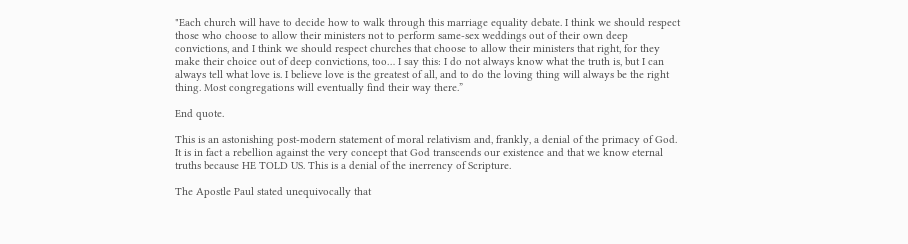"Each church will have to decide how to walk through this marriage equality debate. I think we should respect those who choose to allow their ministers not to perform same-sex weddings out of their own deep convictions, and I think we should respect churches that choose to allow their ministers that right, for they make their choice out of deep convictions, too… I say this: I do not always know what the truth is, but I can always tell what love is. I believe love is the greatest of all, and to do the loving thing will always be the right thing. Most congregations will eventually find their way there.”

End quote.

This is an astonishing post-modern statement of moral relativism and, frankly, a denial of the primacy of God. It is in fact a rebellion against the very concept that God transcends our existence and that we know eternal truths because HE TOLD US. This is a denial of the inerrency of Scripture.

The Apostle Paul stated unequivocally that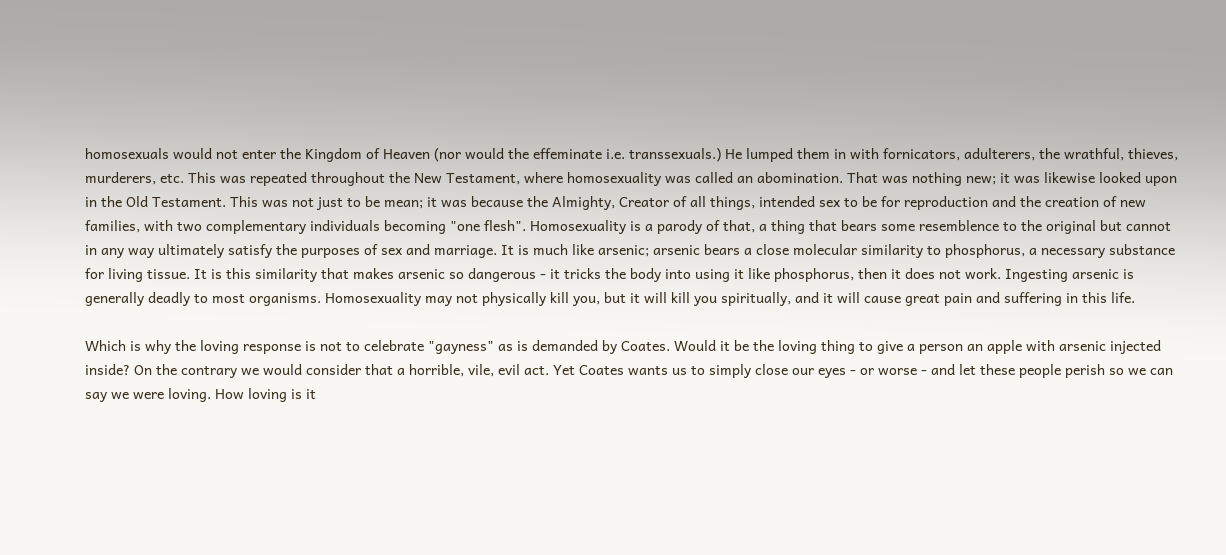homosexuals would not enter the Kingdom of Heaven (nor would the effeminate i.e. transsexuals.) He lumped them in with fornicators, adulterers, the wrathful, thieves, murderers, etc. This was repeated throughout the New Testament, where homosexuality was called an abomination. That was nothing new; it was likewise looked upon in the Old Testament. This was not just to be mean; it was because the Almighty, Creator of all things, intended sex to be for reproduction and the creation of new families, with two complementary individuals becoming "one flesh". Homosexuality is a parody of that, a thing that bears some resemblence to the original but cannot in any way ultimately satisfy the purposes of sex and marriage. It is much like arsenic; arsenic bears a close molecular similarity to phosphorus, a necessary substance for living tissue. It is this similarity that makes arsenic so dangerous - it tricks the body into using it like phosphorus, then it does not work. Ingesting arsenic is generally deadly to most organisms. Homosexuality may not physically kill you, but it will kill you spiritually, and it will cause great pain and suffering in this life.

Which is why the loving response is not to celebrate "gayness" as is demanded by Coates. Would it be the loving thing to give a person an apple with arsenic injected inside? On the contrary we would consider that a horrible, vile, evil act. Yet Coates wants us to simply close our eyes - or worse - and let these people perish so we can say we were loving. How loving is it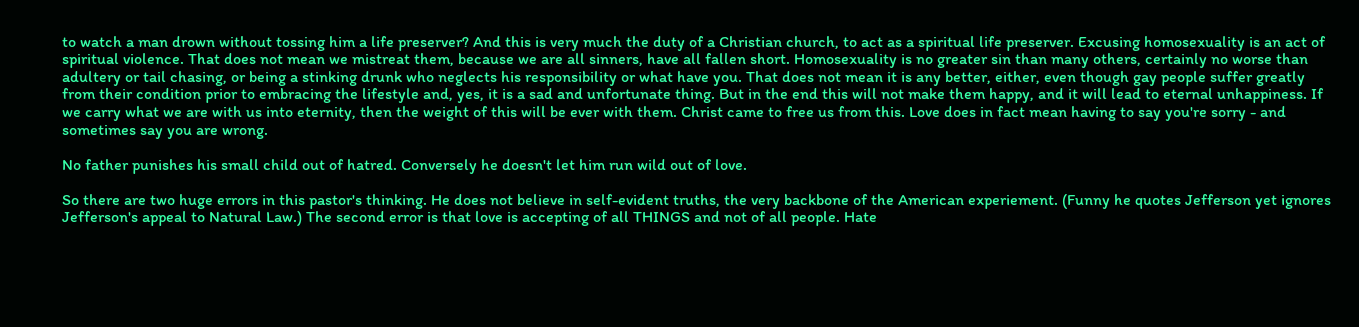to watch a man drown without tossing him a life preserver? And this is very much the duty of a Christian church, to act as a spiritual life preserver. Excusing homosexuality is an act of spiritual violence. That does not mean we mistreat them, because we are all sinners, have all fallen short. Homosexuality is no greater sin than many others, certainly no worse than adultery or tail chasing, or being a stinking drunk who neglects his responsibility or what have you. That does not mean it is any better, either, even though gay people suffer greatly from their condition prior to embracing the lifestyle and, yes, it is a sad and unfortunate thing. But in the end this will not make them happy, and it will lead to eternal unhappiness. If we carry what we are with us into eternity, then the weight of this will be ever with them. Christ came to free us from this. Love does in fact mean having to say you're sorry - and sometimes say you are wrong.

No father punishes his small child out of hatred. Conversely he doesn't let him run wild out of love.

So there are two huge errors in this pastor's thinking. He does not believe in self-evident truths, the very backbone of the American experiement. (Funny he quotes Jefferson yet ignores Jefferson's appeal to Natural Law.) The second error is that love is accepting of all THINGS and not of all people. Hate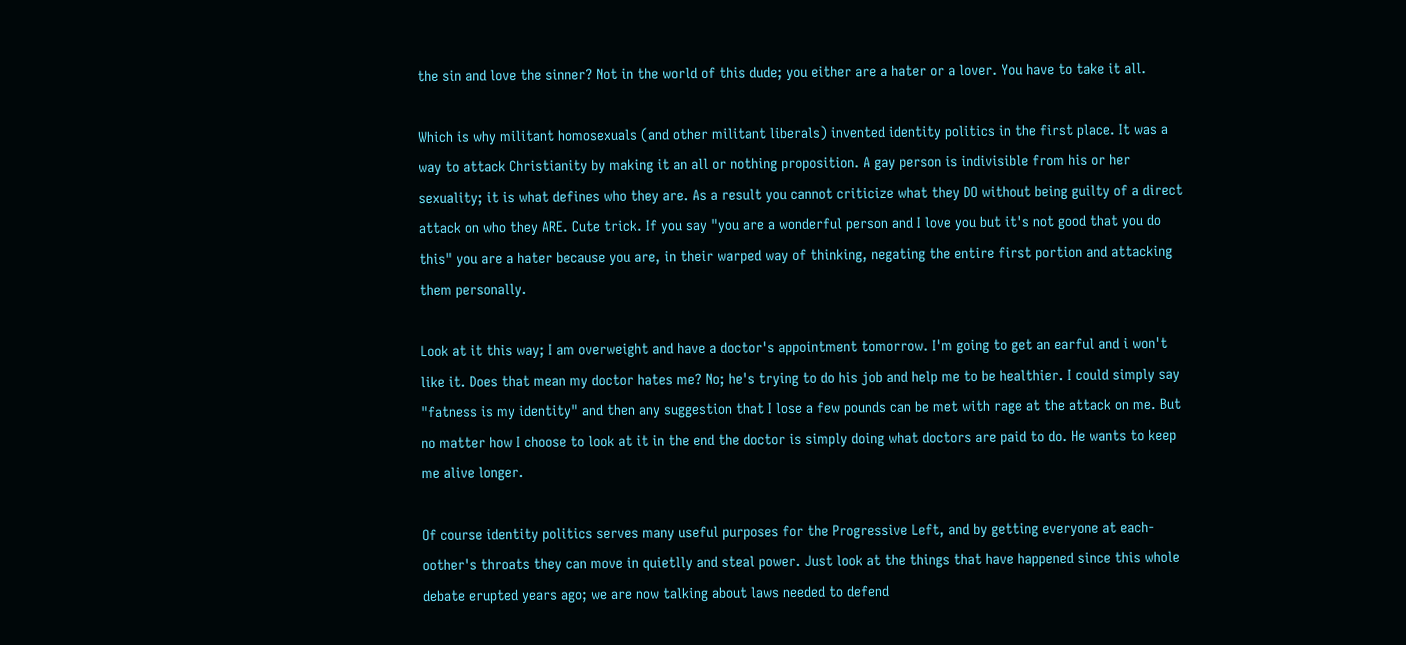the sin and love the sinner? Not in the world of this dude; you either are a hater or a lover. You have to take it all.

Which is why militant homosexuals (and other militant liberals) invented identity politics in the first place. It was a way to attack Christianity by making it an all or nothing proposition. A gay person is indivisible from his or her sexuality; it is what defines who they are. As a result you cannot criticize what they DO without being guilty of a direct attack on who they ARE. Cute trick. If you say "you are a wonderful person and I love you but it's not good that you do this" you are a hater because you are, in their warped way of thinking, negating the entire first portion and attacking them personally.

Look at it this way; I am overweight and have a doctor's appointment tomorrow. I'm going to get an earful and i won't like it. Does that mean my doctor hates me? No; he's trying to do his job and help me to be healthier. I could simply say "fatness is my identity" and then any suggestion that I lose a few pounds can be met with rage at the attack on me. But no matter how I choose to look at it in the end the doctor is simply doing what doctors are paid to do. He wants to keep me alive longer.

Of course identity politics serves many useful purposes for the Progressive Left, and by getting everyone at each-oother's throats they can move in quietlly and steal power. Just look at the things that have happened since this whole debate erupted years ago; we are now talking about laws needed to defend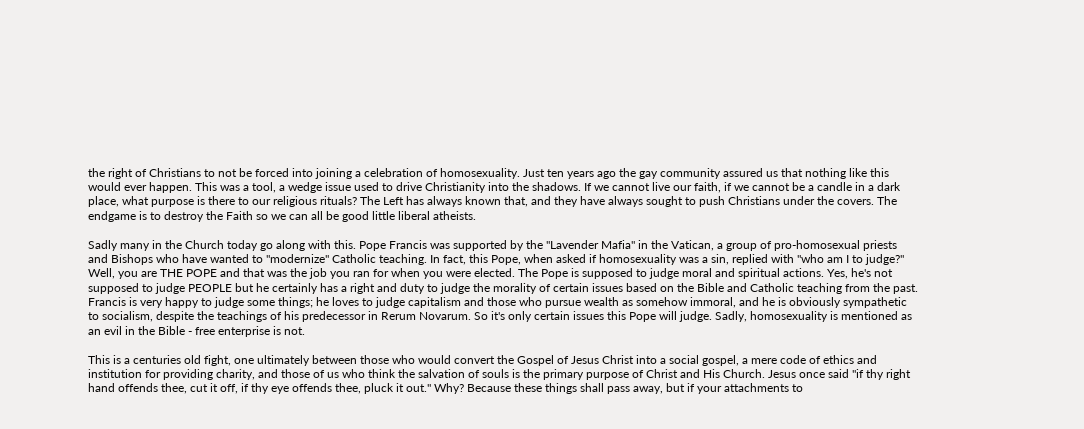the right of Christians to not be forced into joining a celebration of homosexuality. Just ten years ago the gay community assured us that nothing like this would ever happen. This was a tool, a wedge issue used to drive Christianity into the shadows. If we cannot live our faith, if we cannot be a candle in a dark place, what purpose is there to our religious rituals? The Left has always known that, and they have always sought to push Christians under the covers. The endgame is to destroy the Faith so we can all be good little liberal atheists.

Sadly many in the Church today go along with this. Pope Francis was supported by the "Lavender Mafia" in the Vatican, a group of pro-homosexual priests and Bishops who have wanted to "modernize" Catholic teaching. In fact, this Pope, when asked if homosexuality was a sin, replied with "who am I to judge?" Well, you are THE POPE and that was the job you ran for when you were elected. The Pope is supposed to judge moral and spiritual actions. Yes, he's not supposed to judge PEOPLE but he certainly has a right and duty to judge the morality of certain issues based on the Bible and Catholic teaching from the past. Francis is very happy to judge some things; he loves to judge capitalism and those who pursue wealth as somehow immoral, and he is obviously sympathetic to socialism, despite the teachings of his predecessor in Rerum Novarum. So it's only certain issues this Pope will judge. Sadly, homosexuality is mentioned as an evil in the Bible - free enterprise is not.

This is a centuries old fight, one ultimately between those who would convert the Gospel of Jesus Christ into a social gospel, a mere code of ethics and institution for providing charity, and those of us who think the salvation of souls is the primary purpose of Christ and His Church. Jesus once said "if thy right hand offends thee, cut it off, if thy eye offends thee, pluck it out." Why? Because these things shall pass away, but if your attachments to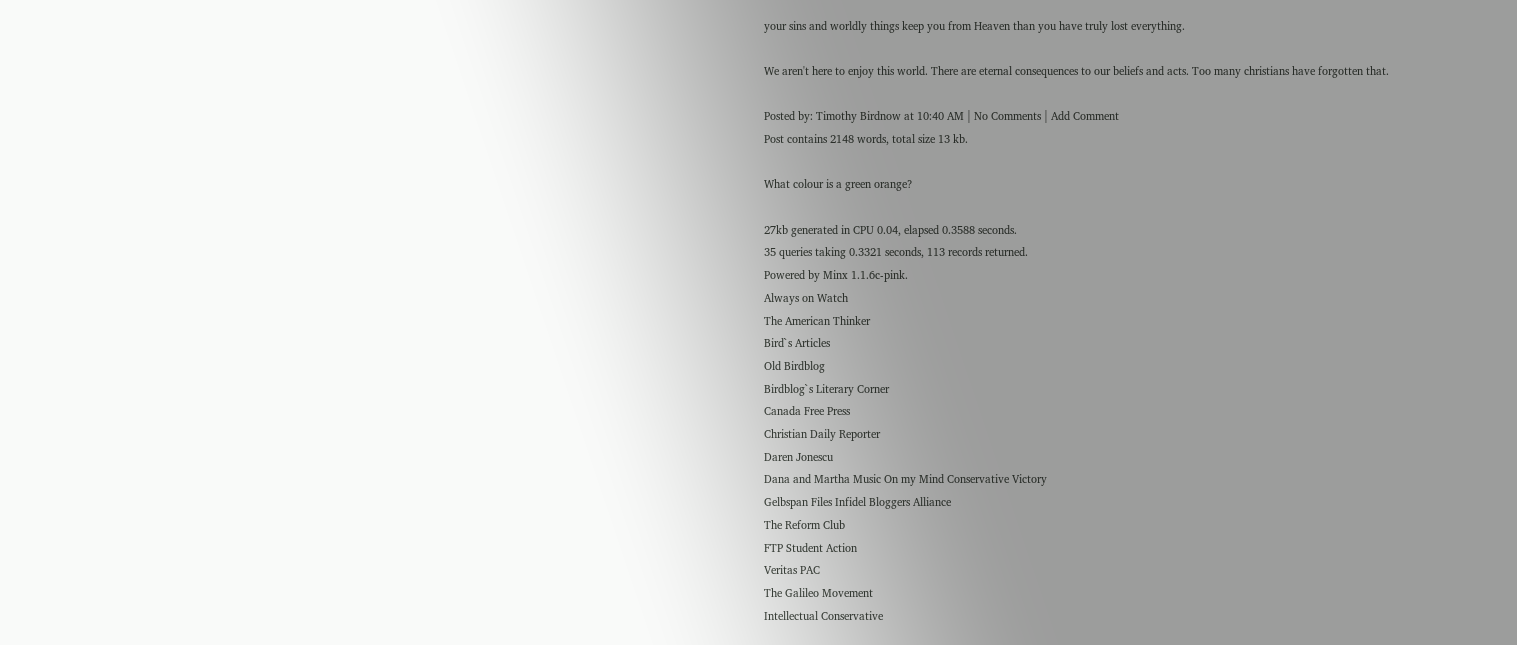your sins and worldly things keep you from Heaven than you have truly lost everything.

We aren't here to enjoy this world. There are eternal consequences to our beliefs and acts. Too many christians have forgotten that.

Posted by: Timothy Birdnow at 10:40 AM | No Comments | Add Comment
Post contains 2148 words, total size 13 kb.

What colour is a green orange?

27kb generated in CPU 0.04, elapsed 0.3588 seconds.
35 queries taking 0.3321 seconds, 113 records returned.
Powered by Minx 1.1.6c-pink.
Always on Watch
The American Thinker
Bird`s Articles
Old Birdblog
Birdblog`s Literary Corner
Canada Free Press
Christian Daily Reporter
Daren Jonescu
Dana and Martha Music On my Mind Conservative Victory
Gelbspan Files Infidel Bloggers Alliance
The Reform Club
FTP Student Action
Veritas PAC
The Galileo Movement
Intellectual Conservative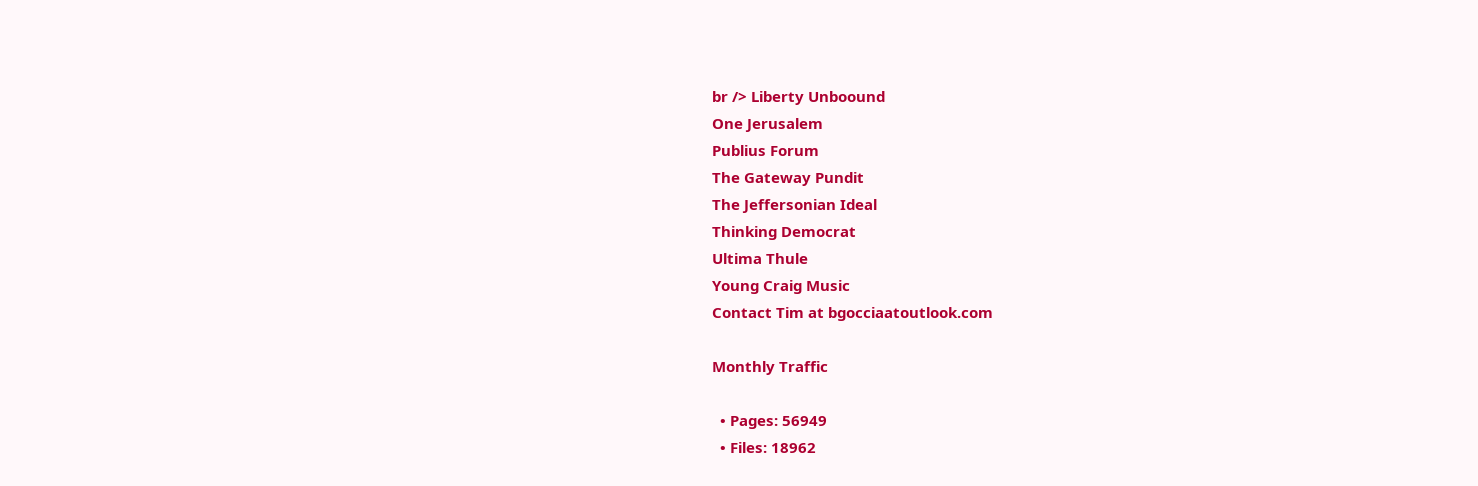br /> Liberty Unboound
One Jerusalem
Publius Forum
The Gateway Pundit
The Jeffersonian Ideal
Thinking Democrat
Ultima Thule
Young Craig Music
Contact Tim at bgocciaatoutlook.com

Monthly Traffic

  • Pages: 56949
  • Files: 18962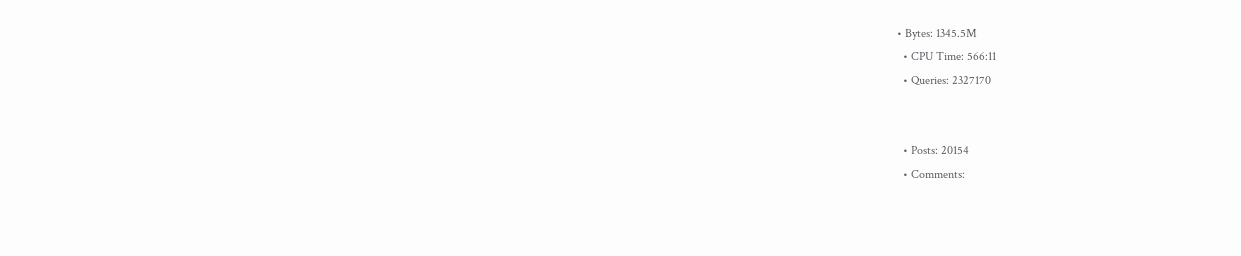• Bytes: 1345.5M
  • CPU Time: 566:11
  • Queries: 2327170


  • Posts: 20154
  • Comments: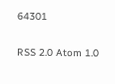64301


RSS 2.0 Atom 1.0